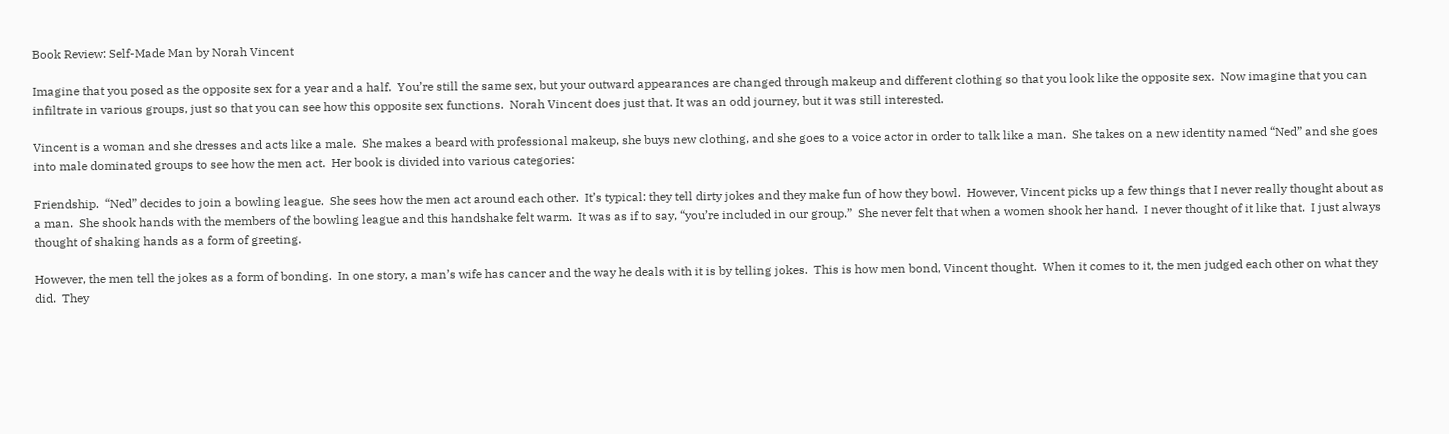Book Review: Self-Made Man by Norah Vincent

Imagine that you posed as the opposite sex for a year and a half.  You’re still the same sex, but your outward appearances are changed through makeup and different clothing so that you look like the opposite sex.  Now imagine that you can infiltrate in various groups, just so that you can see how this opposite sex functions.  Norah Vincent does just that. It was an odd journey, but it was still interested.

Vincent is a woman and she dresses and acts like a male.  She makes a beard with professional makeup, she buys new clothing, and she goes to a voice actor in order to talk like a man.  She takes on a new identity named “Ned” and she goes into male dominated groups to see how the men act.  Her book is divided into various categories:

Friendship.  “Ned” decides to join a bowling league.  She sees how the men act around each other.  It’s typical: they tell dirty jokes and they make fun of how they bowl.  However, Vincent picks up a few things that I never really thought about as a man.  She shook hands with the members of the bowling league and this handshake felt warm.  It was as if to say, “you’re included in our group.”  She never felt that when a women shook her hand.  I never thought of it like that.  I just always thought of shaking hands as a form of greeting.

However, the men tell the jokes as a form of bonding.  In one story, a man’s wife has cancer and the way he deals with it is by telling jokes.  This is how men bond, Vincent thought.  When it comes to it, the men judged each other on what they did.  They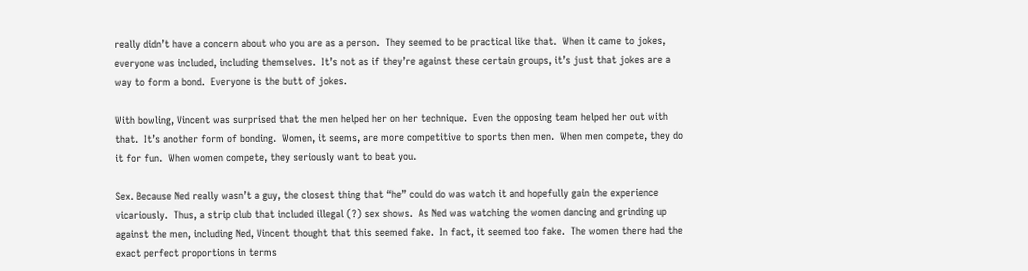really didn’t have a concern about who you are as a person.  They seemed to be practical like that.  When it came to jokes, everyone was included, including themselves.  It’s not as if they’re against these certain groups, it’s just that jokes are a way to form a bond.  Everyone is the butt of jokes.

With bowling, Vincent was surprised that the men helped her on her technique.  Even the opposing team helped her out with that.  It’s another form of bonding.  Women, it seems, are more competitive to sports then men.  When men compete, they do it for fun.  When women compete, they seriously want to beat you.

Sex. Because Ned really wasn’t a guy, the closest thing that “he” could do was watch it and hopefully gain the experience vicariously.  Thus, a strip club that included illegal (?) sex shows.  As Ned was watching the women dancing and grinding up against the men, including Ned, Vincent thought that this seemed fake.  In fact, it seemed too fake.  The women there had the exact perfect proportions in terms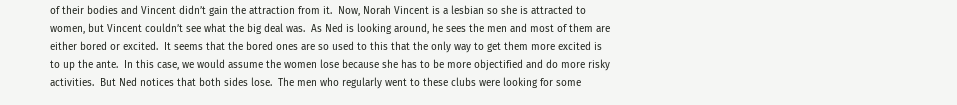of their bodies and Vincent didn’t gain the attraction from it.  Now, Norah Vincent is a lesbian so she is attracted to women, but Vincent couldn’t see what the big deal was.  As Ned is looking around, he sees the men and most of them are either bored or excited.  It seems that the bored ones are so used to this that the only way to get them more excited is to up the ante.  In this case, we would assume the women lose because she has to be more objectified and do more risky activities.  But Ned notices that both sides lose.  The men who regularly went to these clubs were looking for some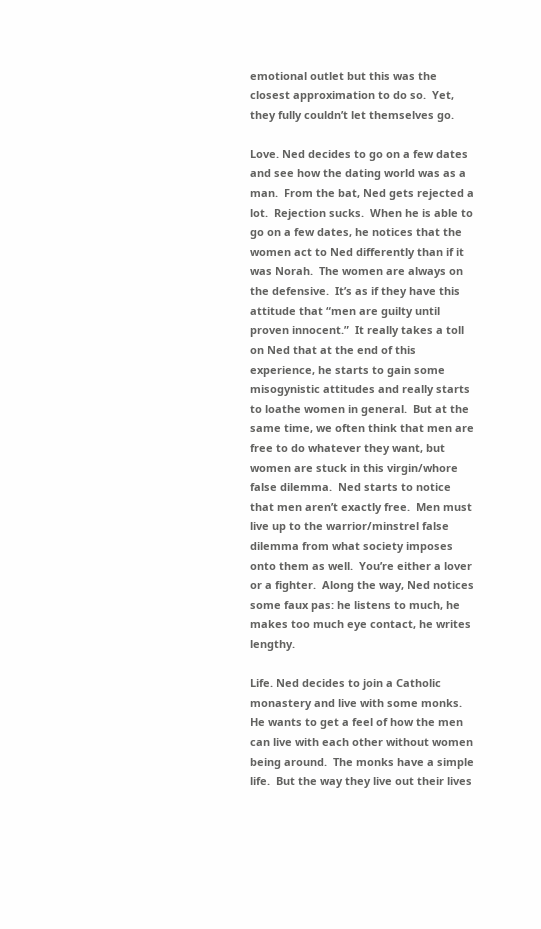emotional outlet but this was the closest approximation to do so.  Yet, they fully couldn’t let themselves go.

Love. Ned decides to go on a few dates and see how the dating world was as a man.  From the bat, Ned gets rejected a lot.  Rejection sucks.  When he is able to go on a few dates, he notices that the women act to Ned differently than if it was Norah.  The women are always on the defensive.  It’s as if they have this attitude that “men are guilty until proven innocent.”  It really takes a toll on Ned that at the end of this experience, he starts to gain some misogynistic attitudes and really starts to loathe women in general.  But at the same time, we often think that men are free to do whatever they want, but women are stuck in this virgin/whore false dilemma.  Ned starts to notice that men aren’t exactly free.  Men must live up to the warrior/minstrel false dilemma from what society imposes onto them as well.  You’re either a lover or a fighter.  Along the way, Ned notices some faux pas: he listens to much, he makes too much eye contact, he writes lengthy.

Life. Ned decides to join a Catholic monastery and live with some monks.  He wants to get a feel of how the men can live with each other without women being around.  The monks have a simple life.  But the way they live out their lives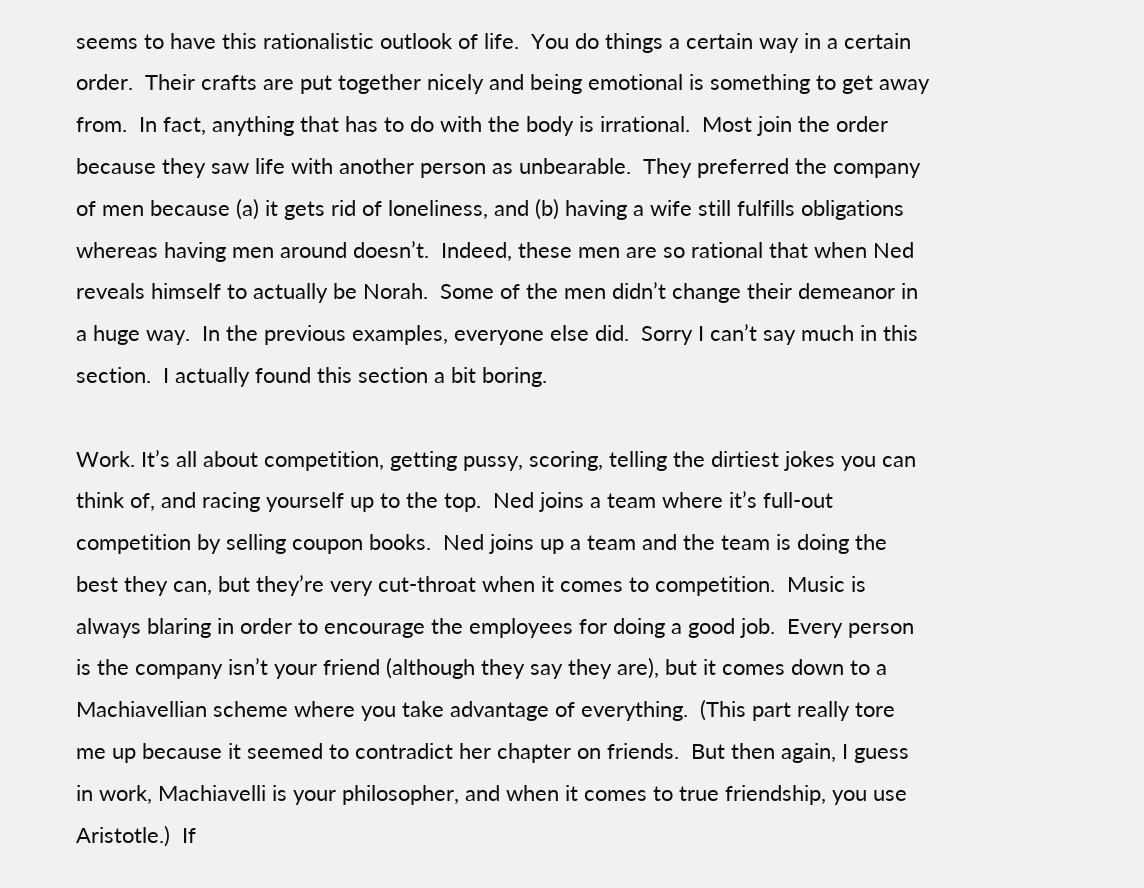seems to have this rationalistic outlook of life.  You do things a certain way in a certain order.  Their crafts are put together nicely and being emotional is something to get away from.  In fact, anything that has to do with the body is irrational.  Most join the order because they saw life with another person as unbearable.  They preferred the company of men because (a) it gets rid of loneliness, and (b) having a wife still fulfills obligations whereas having men around doesn’t.  Indeed, these men are so rational that when Ned reveals himself to actually be Norah.  Some of the men didn’t change their demeanor in a huge way.  In the previous examples, everyone else did.  Sorry I can’t say much in this section.  I actually found this section a bit boring.

Work. It’s all about competition, getting pussy, scoring, telling the dirtiest jokes you can think of, and racing yourself up to the top.  Ned joins a team where it’s full-out competition by selling coupon books.  Ned joins up a team and the team is doing the best they can, but they’re very cut-throat when it comes to competition.  Music is always blaring in order to encourage the employees for doing a good job.  Every person is the company isn’t your friend (although they say they are), but it comes down to a Machiavellian scheme where you take advantage of everything.  (This part really tore me up because it seemed to contradict her chapter on friends.  But then again, I guess in work, Machiavelli is your philosopher, and when it comes to true friendship, you use Aristotle.)  If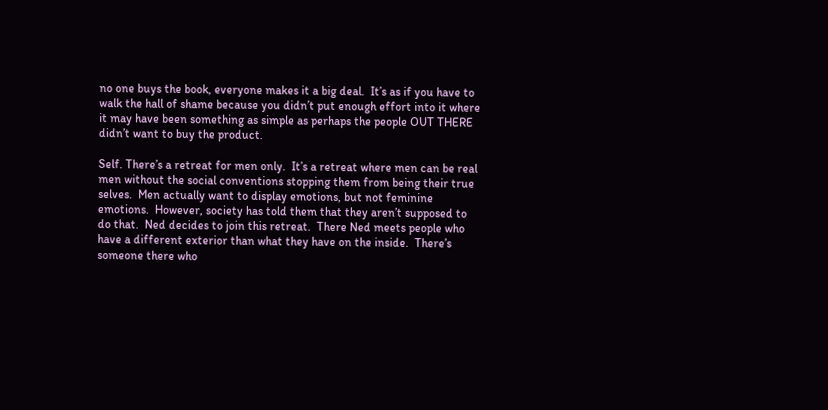no one buys the book, everyone makes it a big deal.  It’s as if you have to walk the hall of shame because you didn’t put enough effort into it where it may have been something as simple as perhaps the people OUT THERE didn’t want to buy the product.

Self. There’s a retreat for men only.  It’s a retreat where men can be real men without the social conventions stopping them from being their true selves.  Men actually want to display emotions, but not feminine emotions.  However, society has told them that they aren’t supposed to do that.  Ned decides to join this retreat.  There Ned meets people who have a different exterior than what they have on the inside.  There’s someone there who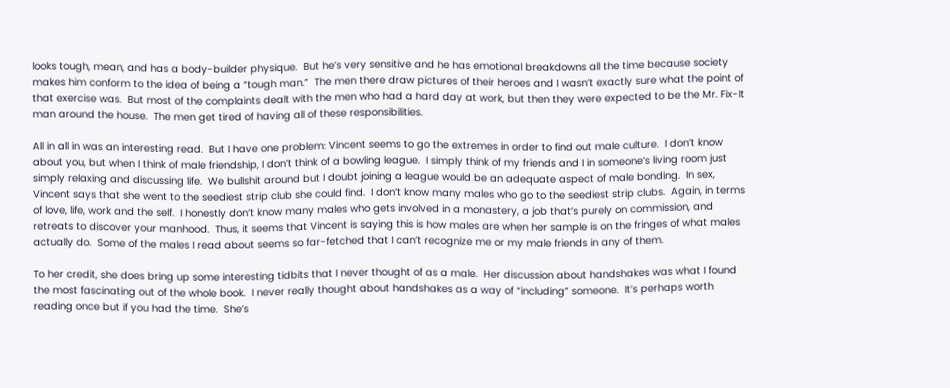looks tough, mean, and has a body-builder physique.  But he’s very sensitive and he has emotional breakdowns all the time because society makes him conform to the idea of being a “tough man.”  The men there draw pictures of their heroes and I wasn’t exactly sure what the point of that exercise was.  But most of the complaints dealt with the men who had a hard day at work, but then they were expected to be the Mr. Fix-It man around the house.  The men get tired of having all of these responsibilities.

All in all in was an interesting read.  But I have one problem: Vincent seems to go the extremes in order to find out male culture.  I don’t know about you, but when I think of male friendship, I don’t think of a bowling league.  I simply think of my friends and I in someone’s living room just simply relaxing and discussing life.  We bullshit around but I doubt joining a league would be an adequate aspect of male bonding.  In sex, Vincent says that she went to the seediest strip club she could find.  I don’t know many males who go to the seediest strip clubs.  Again, in terms of love, life, work and the self.  I honestly don’t know many males who gets involved in a monastery, a job that’s purely on commission, and retreats to discover your manhood.  Thus, it seems that Vincent is saying this is how males are when her sample is on the fringes of what males actually do.  Some of the males I read about seems so far-fetched that I can’t recognize me or my male friends in any of them.

To her credit, she does bring up some interesting tidbits that I never thought of as a male.  Her discussion about handshakes was what I found the most fascinating out of the whole book.  I never really thought about handshakes as a way of “including” someone.  It’s perhaps worth reading once but if you had the time.  She’s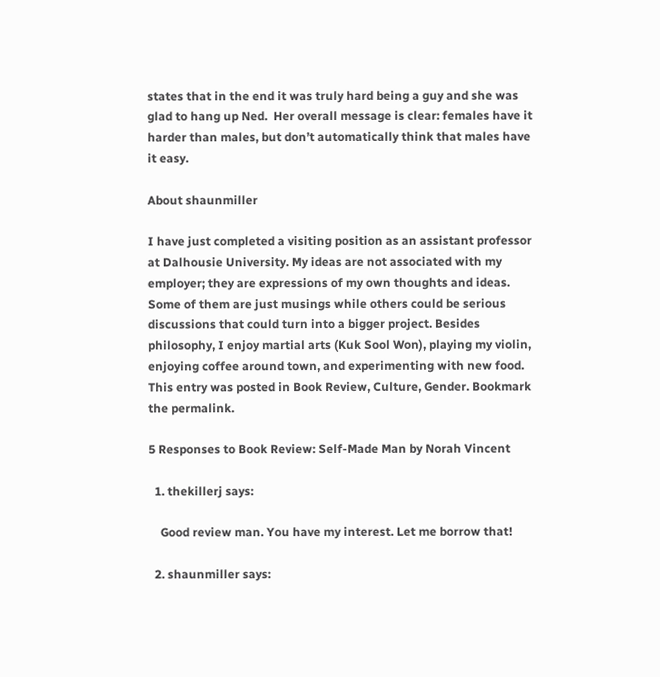states that in the end it was truly hard being a guy and she was glad to hang up Ned.  Her overall message is clear: females have it harder than males, but don’t automatically think that males have it easy.

About shaunmiller

I have just completed a visiting position as an assistant professor at Dalhousie University. My ideas are not associated with my employer; they are expressions of my own thoughts and ideas. Some of them are just musings while others could be serious discussions that could turn into a bigger project. Besides philosophy, I enjoy martial arts (Kuk Sool Won), playing my violin, enjoying coffee around town, and experimenting with new food.
This entry was posted in Book Review, Culture, Gender. Bookmark the permalink.

5 Responses to Book Review: Self-Made Man by Norah Vincent

  1. thekillerj says:

    Good review man. You have my interest. Let me borrow that!

  2. shaunmiller says: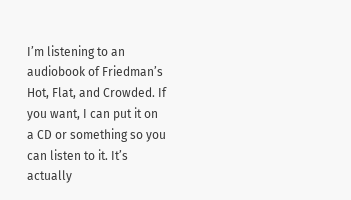I’m listening to an audiobook of Friedman’s Hot, Flat, and Crowded. If you want, I can put it on a CD or something so you can listen to it. It’s actually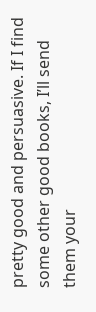pretty good and persuasive. If I find some other good books, I’ll send them your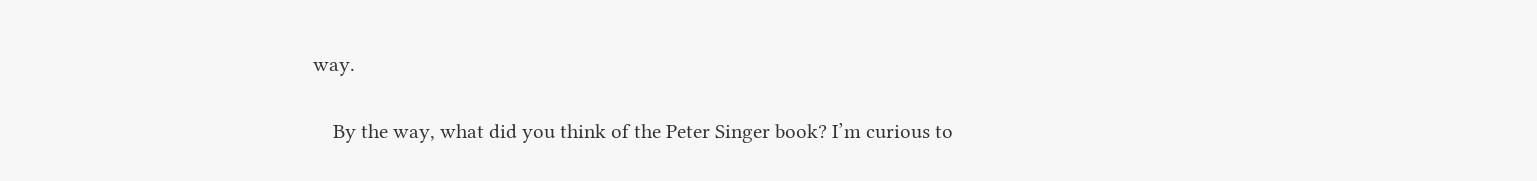way.

    By the way, what did you think of the Peter Singer book? I’m curious to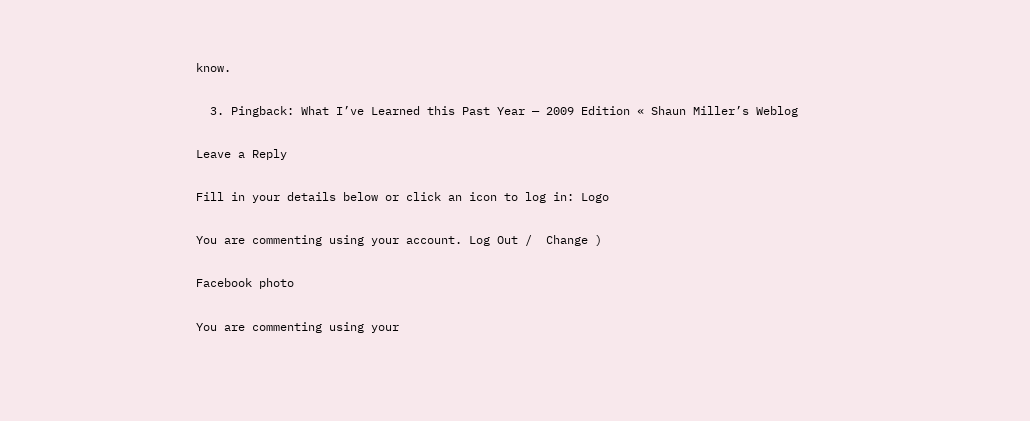know.

  3. Pingback: What I’ve Learned this Past Year — 2009 Edition « Shaun Miller’s Weblog

Leave a Reply

Fill in your details below or click an icon to log in: Logo

You are commenting using your account. Log Out /  Change )

Facebook photo

You are commenting using your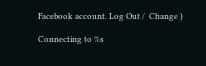Facebook account. Log Out /  Change )

Connecting to %s